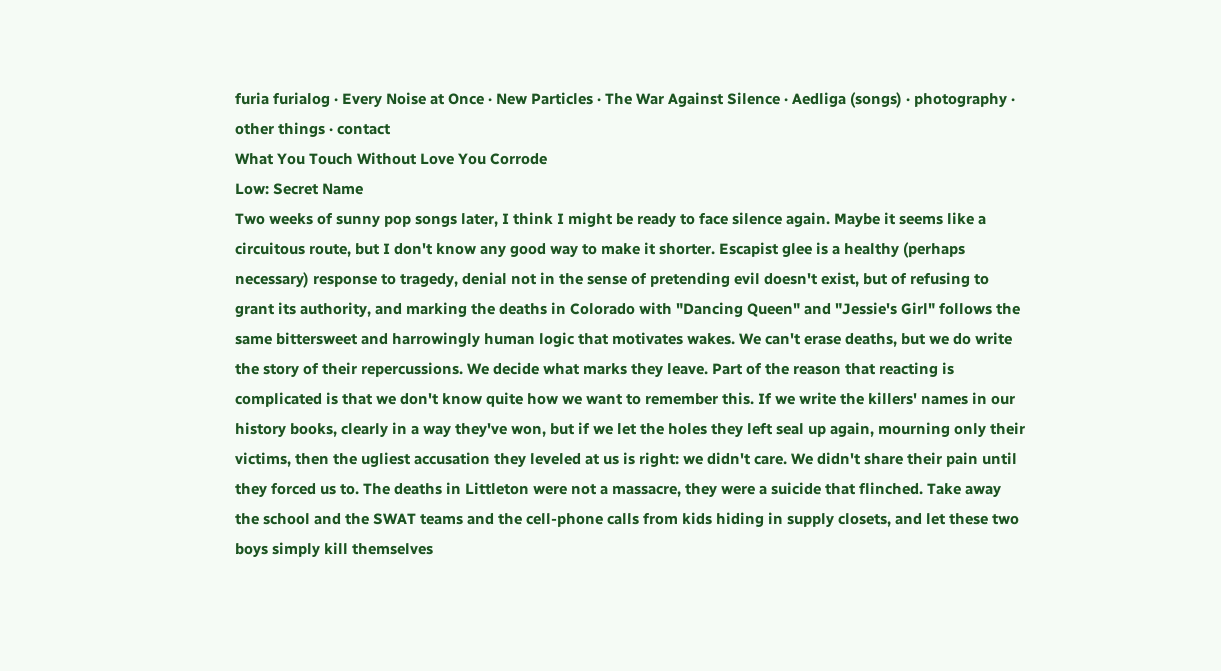furia furialog · Every Noise at Once · New Particles · The War Against Silence · Aedliga (songs) · photography · other things · contact
What You Touch Without Love You Corrode
Low: Secret Name
Two weeks of sunny pop songs later, I think I might be ready to face silence again. Maybe it seems like a circuitous route, but I don't know any good way to make it shorter. Escapist glee is a healthy (perhaps necessary) response to tragedy, denial not in the sense of pretending evil doesn't exist, but of refusing to grant its authority, and marking the deaths in Colorado with "Dancing Queen" and "Jessie's Girl" follows the same bittersweet and harrowingly human logic that motivates wakes. We can't erase deaths, but we do write the story of their repercussions. We decide what marks they leave. Part of the reason that reacting is complicated is that we don't know quite how we want to remember this. If we write the killers' names in our history books, clearly in a way they've won, but if we let the holes they left seal up again, mourning only their victims, then the ugliest accusation they leveled at us is right: we didn't care. We didn't share their pain until they forced us to. The deaths in Littleton were not a massacre, they were a suicide that flinched. Take away the school and the SWAT teams and the cell-phone calls from kids hiding in supply closets, and let these two boys simply kill themselves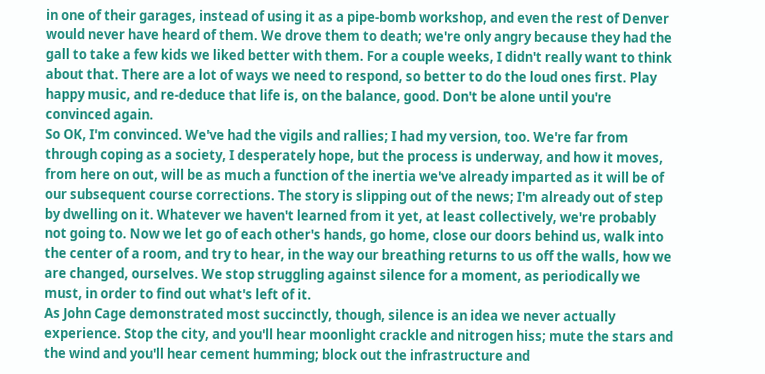in one of their garages, instead of using it as a pipe-bomb workshop, and even the rest of Denver would never have heard of them. We drove them to death; we're only angry because they had the gall to take a few kids we liked better with them. For a couple weeks, I didn't really want to think about that. There are a lot of ways we need to respond, so better to do the loud ones first. Play happy music, and re-deduce that life is, on the balance, good. Don't be alone until you're convinced again.
So OK, I'm convinced. We've had the vigils and rallies; I had my version, too. We're far from through coping as a society, I desperately hope, but the process is underway, and how it moves, from here on out, will be as much a function of the inertia we've already imparted as it will be of our subsequent course corrections. The story is slipping out of the news; I'm already out of step by dwelling on it. Whatever we haven't learned from it yet, at least collectively, we're probably not going to. Now we let go of each other's hands, go home, close our doors behind us, walk into the center of a room, and try to hear, in the way our breathing returns to us off the walls, how we are changed, ourselves. We stop struggling against silence for a moment, as periodically we must, in order to find out what's left of it.
As John Cage demonstrated most succinctly, though, silence is an idea we never actually experience. Stop the city, and you'll hear moonlight crackle and nitrogen hiss; mute the stars and the wind and you'll hear cement humming; block out the infrastructure and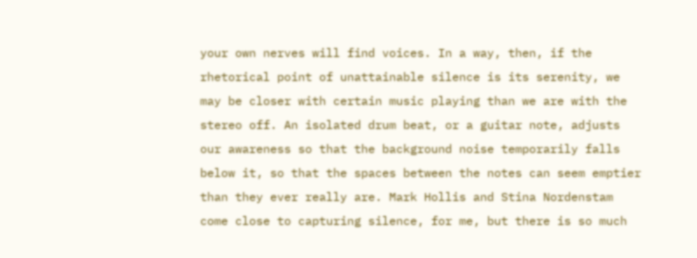your own nerves will find voices. In a way, then, if the rhetorical point of unattainable silence is its serenity, we may be closer with certain music playing than we are with the stereo off. An isolated drum beat, or a guitar note, adjusts our awareness so that the background noise temporarily falls below it, so that the spaces between the notes can seem emptier than they ever really are. Mark Hollis and Stina Nordenstam come close to capturing silence, for me, but there is so much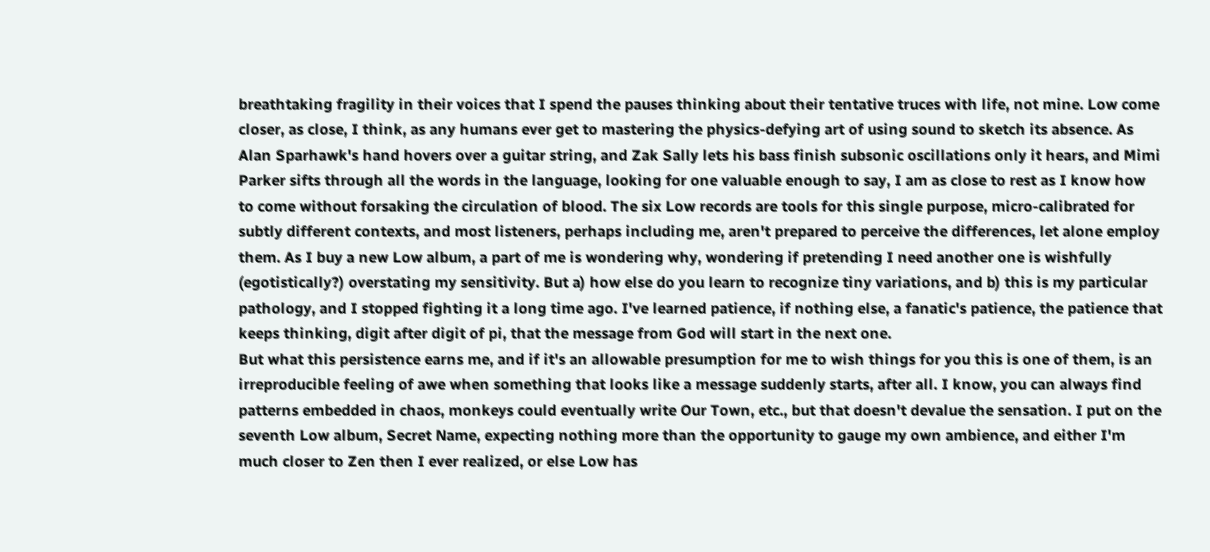breathtaking fragility in their voices that I spend the pauses thinking about their tentative truces with life, not mine. Low come closer, as close, I think, as any humans ever get to mastering the physics-defying art of using sound to sketch its absence. As Alan Sparhawk's hand hovers over a guitar string, and Zak Sally lets his bass finish subsonic oscillations only it hears, and Mimi Parker sifts through all the words in the language, looking for one valuable enough to say, I am as close to rest as I know how to come without forsaking the circulation of blood. The six Low records are tools for this single purpose, micro-calibrated for subtly different contexts, and most listeners, perhaps including me, aren't prepared to perceive the differences, let alone employ them. As I buy a new Low album, a part of me is wondering why, wondering if pretending I need another one is wishfully (egotistically?) overstating my sensitivity. But a) how else do you learn to recognize tiny variations, and b) this is my particular pathology, and I stopped fighting it a long time ago. I've learned patience, if nothing else, a fanatic's patience, the patience that keeps thinking, digit after digit of pi, that the message from God will start in the next one.
But what this persistence earns me, and if it's an allowable presumption for me to wish things for you this is one of them, is an irreproducible feeling of awe when something that looks like a message suddenly starts, after all. I know, you can always find patterns embedded in chaos, monkeys could eventually write Our Town, etc., but that doesn't devalue the sensation. I put on the seventh Low album, Secret Name, expecting nothing more than the opportunity to gauge my own ambience, and either I'm much closer to Zen then I ever realized, or else Low has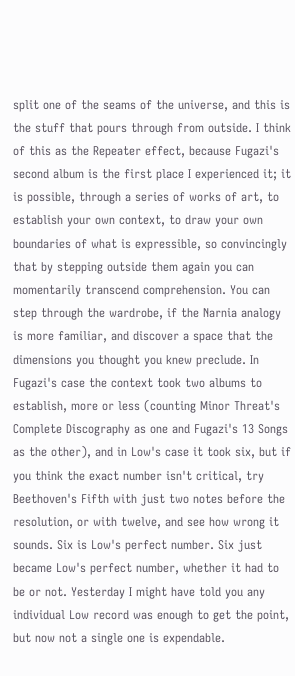split one of the seams of the universe, and this is the stuff that pours through from outside. I think of this as the Repeater effect, because Fugazi's second album is the first place I experienced it; it is possible, through a series of works of art, to establish your own context, to draw your own boundaries of what is expressible, so convincingly that by stepping outside them again you can momentarily transcend comprehension. You can step through the wardrobe, if the Narnia analogy is more familiar, and discover a space that the dimensions you thought you knew preclude. In Fugazi's case the context took two albums to establish, more or less (counting Minor Threat's Complete Discography as one and Fugazi's 13 Songs as the other), and in Low's case it took six, but if you think the exact number isn't critical, try Beethoven's Fifth with just two notes before the resolution, or with twelve, and see how wrong it sounds. Six is Low's perfect number. Six just became Low's perfect number, whether it had to be or not. Yesterday I might have told you any individual Low record was enough to get the point, but now not a single one is expendable.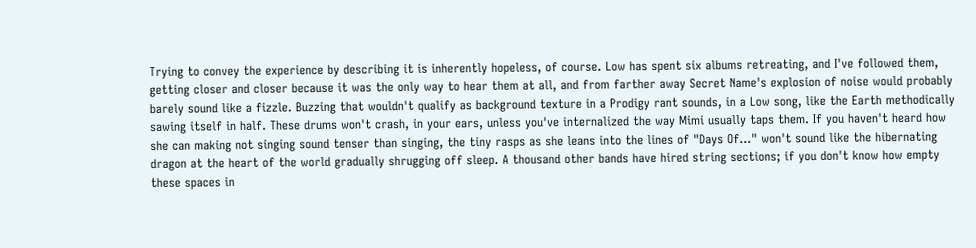Trying to convey the experience by describing it is inherently hopeless, of course. Low has spent six albums retreating, and I've followed them, getting closer and closer because it was the only way to hear them at all, and from farther away Secret Name's explosion of noise would probably barely sound like a fizzle. Buzzing that wouldn't qualify as background texture in a Prodigy rant sounds, in a Low song, like the Earth methodically sawing itself in half. These drums won't crash, in your ears, unless you've internalized the way Mimi usually taps them. If you haven't heard how she can making not singing sound tenser than singing, the tiny rasps as she leans into the lines of "Days Of..." won't sound like the hibernating dragon at the heart of the world gradually shrugging off sleep. A thousand other bands have hired string sections; if you don't know how empty these spaces in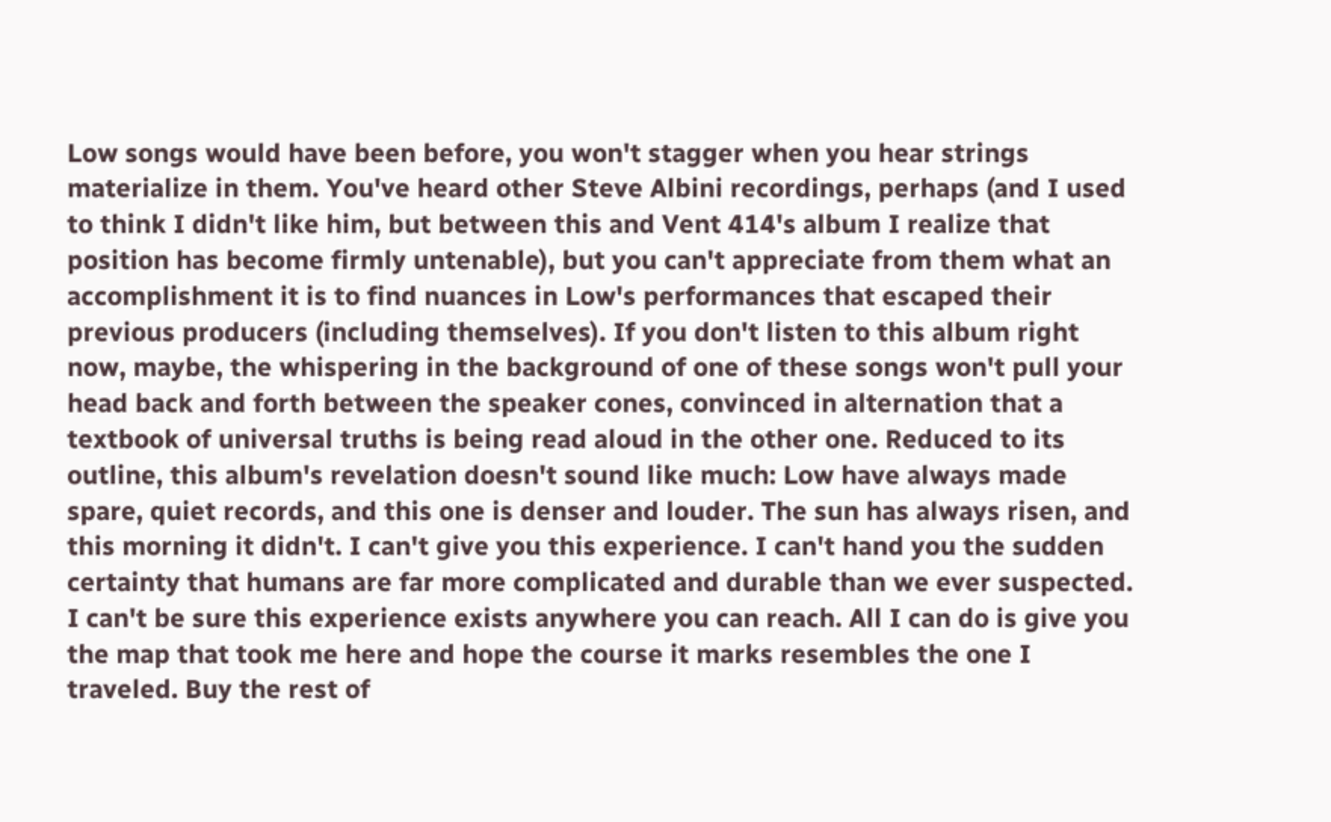Low songs would have been before, you won't stagger when you hear strings materialize in them. You've heard other Steve Albini recordings, perhaps (and I used to think I didn't like him, but between this and Vent 414's album I realize that position has become firmly untenable), but you can't appreciate from them what an accomplishment it is to find nuances in Low's performances that escaped their previous producers (including themselves). If you don't listen to this album right now, maybe, the whispering in the background of one of these songs won't pull your head back and forth between the speaker cones, convinced in alternation that a textbook of universal truths is being read aloud in the other one. Reduced to its outline, this album's revelation doesn't sound like much: Low have always made spare, quiet records, and this one is denser and louder. The sun has always risen, and this morning it didn't. I can't give you this experience. I can't hand you the sudden certainty that humans are far more complicated and durable than we ever suspected. I can't be sure this experience exists anywhere you can reach. All I can do is give you the map that took me here and hope the course it marks resembles the one I traveled. Buy the rest of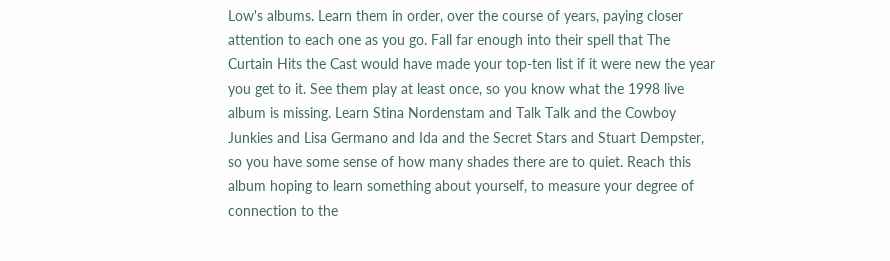Low's albums. Learn them in order, over the course of years, paying closer attention to each one as you go. Fall far enough into their spell that The Curtain Hits the Cast would have made your top-ten list if it were new the year you get to it. See them play at least once, so you know what the 1998 live album is missing. Learn Stina Nordenstam and Talk Talk and the Cowboy Junkies and Lisa Germano and Ida and the Secret Stars and Stuart Dempster, so you have some sense of how many shades there are to quiet. Reach this album hoping to learn something about yourself, to measure your degree of connection to the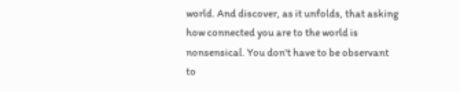world. And discover, as it unfolds, that asking how connected you are to the world is nonsensical. You don't have to be observant to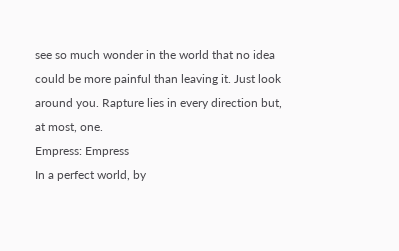see so much wonder in the world that no idea could be more painful than leaving it. Just look around you. Rapture lies in every direction but, at most, one.
Empress: Empress
In a perfect world, by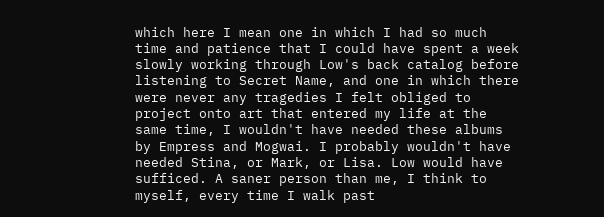which here I mean one in which I had so much time and patience that I could have spent a week slowly working through Low's back catalog before listening to Secret Name, and one in which there were never any tragedies I felt obliged to project onto art that entered my life at the same time, I wouldn't have needed these albums by Empress and Mogwai. I probably wouldn't have needed Stina, or Mark, or Lisa. Low would have sufficed. A saner person than me, I think to myself, every time I walk past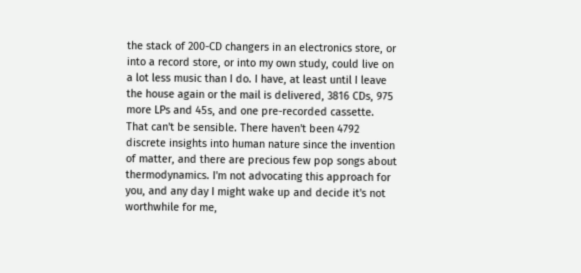the stack of 200-CD changers in an electronics store, or into a record store, or into my own study, could live on a lot less music than I do. I have, at least until I leave the house again or the mail is delivered, 3816 CDs, 975 more LPs and 45s, and one pre-recorded cassette. That can't be sensible. There haven't been 4792 discrete insights into human nature since the invention of matter, and there are precious few pop songs about thermodynamics. I'm not advocating this approach for you, and any day I might wake up and decide it's not worthwhile for me,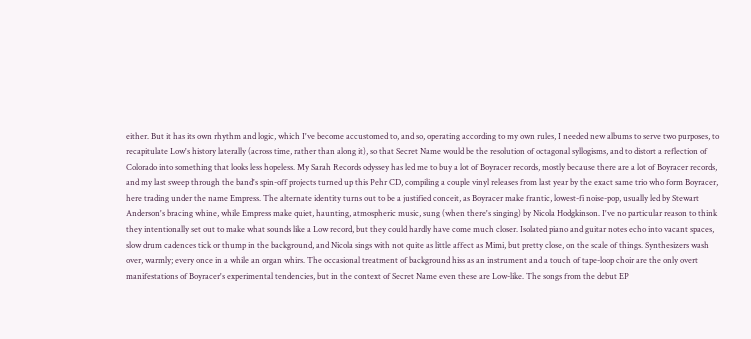either. But it has its own rhythm and logic, which I've become accustomed to, and so, operating according to my own rules, I needed new albums to serve two purposes, to recapitulate Low's history laterally (across time, rather than along it), so that Secret Name would be the resolution of octagonal syllogisms, and to distort a reflection of Colorado into something that looks less hopeless. My Sarah Records odyssey has led me to buy a lot of Boyracer records, mostly because there are a lot of Boyracer records, and my last sweep through the band's spin-off projects turned up this Pehr CD, compiling a couple vinyl releases from last year by the exact same trio who form Boyracer, here trading under the name Empress. The alternate identity turns out to be a justified conceit, as Boyracer make frantic, lowest-fi noise-pop, usually led by Stewart Anderson's bracing whine, while Empress make quiet, haunting, atmospheric music, sung (when there's singing) by Nicola Hodgkinson. I've no particular reason to think they intentionally set out to make what sounds like a Low record, but they could hardly have come much closer. Isolated piano and guitar notes echo into vacant spaces, slow drum cadences tick or thump in the background, and Nicola sings with not quite as little affect as Mimi, but pretty close, on the scale of things. Synthesizers wash over, warmly; every once in a while an organ whirs. The occasional treatment of background hiss as an instrument and a touch of tape-loop choir are the only overt manifestations of Boyracer's experimental tendencies, but in the context of Secret Name even these are Low-like. The songs from the debut EP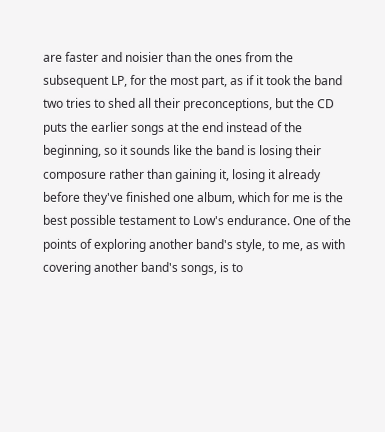are faster and noisier than the ones from the subsequent LP, for the most part, as if it took the band two tries to shed all their preconceptions, but the CD puts the earlier songs at the end instead of the beginning, so it sounds like the band is losing their composure rather than gaining it, losing it already before they've finished one album, which for me is the best possible testament to Low's endurance. One of the points of exploring another band's style, to me, as with covering another band's songs, is to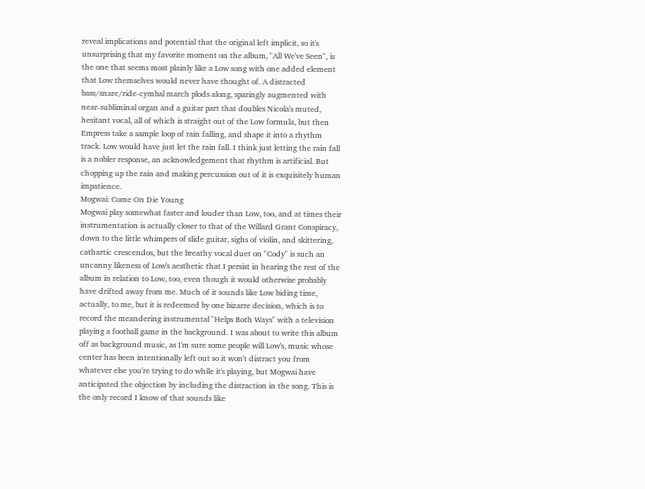reveal implications and potential that the original left implicit, so it's unsurprising that my favorite moment on the album, "All We've Seen", is the one that seems most plainly like a Low song with one added element that Low themselves would never have thought of. A distracted bass/snare/ride-cymbal march plods along, sparingly augmented with near-subliminal organ and a guitar part that doubles Nicola's muted, hesitant vocal, all of which is straight out of the Low formula, but then Empress take a sample loop of rain falling, and shape it into a rhythm track. Low would have just let the rain fall. I think just letting the rain fall is a nobler response, an acknowledgement that rhythm is artificial. But chopping up the rain and making percussion out of it is exquisitely human impatience.
Mogwai: Come On Die Young
Mogwai play somewhat faster and louder than Low, too, and at times their instrumentation is actually closer to that of the Willard Grant Conspiracy, down to the little whimpers of slide guitar, sighs of violin, and skittering, cathartic crescendos, but the breathy vocal duet on "Cody" is such an uncanny likeness of Low's aesthetic that I persist in hearing the rest of the album in relation to Low, too, even though it would otherwise probably have drifted away from me. Much of it sounds like Low biding time, actually, to me, but it is redeemed by one bizarre decision, which is to record the meandering instrumental "Helps Both Ways" with a television playing a football game in the background. I was about to write this album off as background music, as I'm sure some people will Low's, music whose center has been intentionally left out so it won't distract you from whatever else you're trying to do while it's playing, but Mogwai have anticipated the objection by including the distraction in the song. This is the only record I know of that sounds like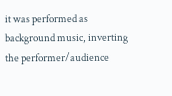it was performed as background music, inverting the performer/audience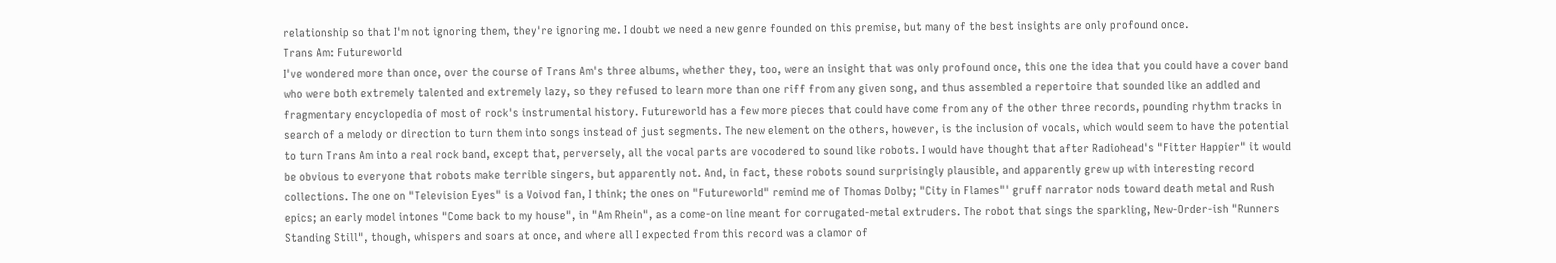relationship so that I'm not ignoring them, they're ignoring me. I doubt we need a new genre founded on this premise, but many of the best insights are only profound once.
Trans Am: Futureworld
I've wondered more than once, over the course of Trans Am's three albums, whether they, too, were an insight that was only profound once, this one the idea that you could have a cover band who were both extremely talented and extremely lazy, so they refused to learn more than one riff from any given song, and thus assembled a repertoire that sounded like an addled and fragmentary encyclopedia of most of rock's instrumental history. Futureworld has a few more pieces that could have come from any of the other three records, pounding rhythm tracks in search of a melody or direction to turn them into songs instead of just segments. The new element on the others, however, is the inclusion of vocals, which would seem to have the potential to turn Trans Am into a real rock band, except that, perversely, all the vocal parts are vocodered to sound like robots. I would have thought that after Radiohead's "Fitter Happier" it would be obvious to everyone that robots make terrible singers, but apparently not. And, in fact, these robots sound surprisingly plausible, and apparently grew up with interesting record collections. The one on "Television Eyes" is a Voivod fan, I think; the ones on "Futureworld" remind me of Thomas Dolby; "City in Flames"' gruff narrator nods toward death metal and Rush epics; an early model intones "Come back to my house", in "Am Rhein", as a come-on line meant for corrugated-metal extruders. The robot that sings the sparkling, New-Order-ish "Runners Standing Still", though, whispers and soars at once, and where all I expected from this record was a clamor of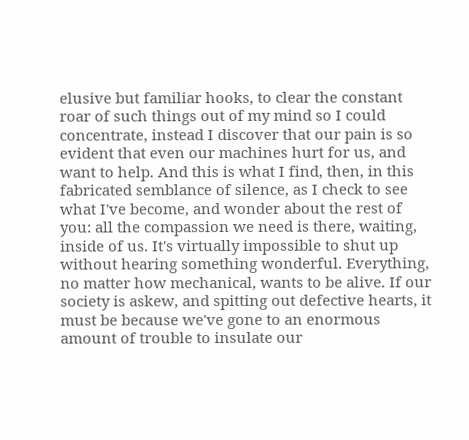elusive but familiar hooks, to clear the constant roar of such things out of my mind so I could concentrate, instead I discover that our pain is so evident that even our machines hurt for us, and want to help. And this is what I find, then, in this fabricated semblance of silence, as I check to see what I've become, and wonder about the rest of you: all the compassion we need is there, waiting, inside of us. It's virtually impossible to shut up without hearing something wonderful. Everything, no matter how mechanical, wants to be alive. If our society is askew, and spitting out defective hearts, it must be because we've gone to an enormous amount of trouble to insulate our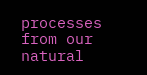processes from our natural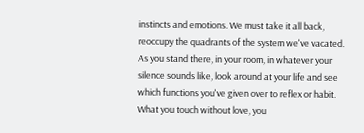instincts and emotions. We must take it all back, reoccupy the quadrants of the system we've vacated. As you stand there, in your room, in whatever your silence sounds like, look around at your life and see which functions you've given over to reflex or habit. What you touch without love, you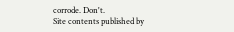corrode. Don't.
Site contents published by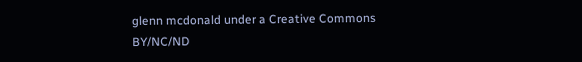glenn mcdonald under a Creative Commons BY/NC/ND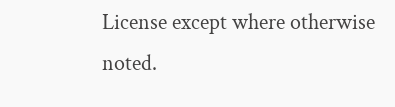License except where otherwise noted.